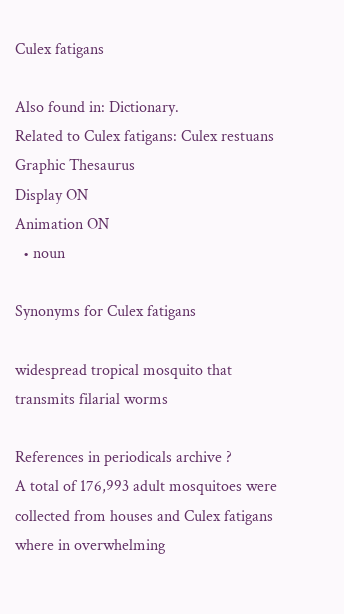Culex fatigans

Also found in: Dictionary.
Related to Culex fatigans: Culex restuans
Graphic Thesaurus
Display ON
Animation ON
  • noun

Synonyms for Culex fatigans

widespread tropical mosquito that transmits filarial worms

References in periodicals archive ?
A total of 176,993 adult mosquitoes were collected from houses and Culex fatigans where in overwhelming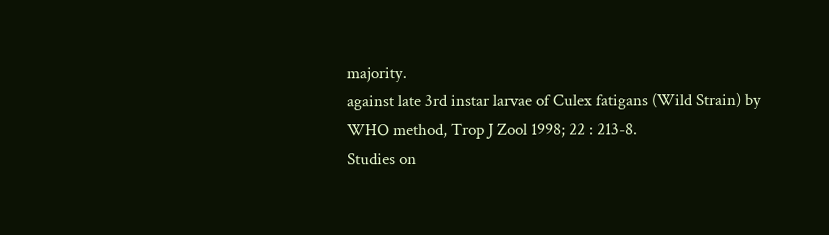majority.
against late 3rd instar larvae of Culex fatigans (Wild Strain) by WHO method, Trop J Zool 1998; 22 : 213-8.
Studies on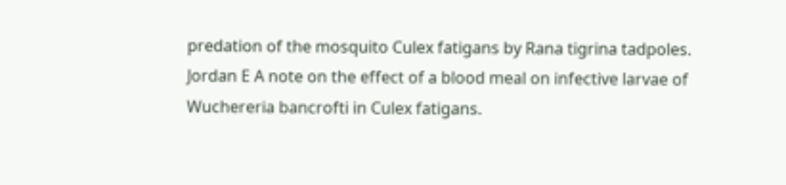predation of the mosquito Culex fatigans by Rana tigrina tadpoles.
Jordan E A note on the effect of a blood meal on infective larvae of Wuchereria bancrofti in Culex fatigans.